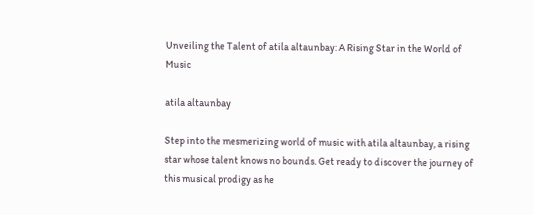Unveiling the Talent of atila altaunbay: A Rising Star in the World of Music

atila altaunbay

Step into the mesmerizing world of music with atila altaunbay, a rising star whose talent knows no bounds. Get ready to discover the journey of this musical prodigy as he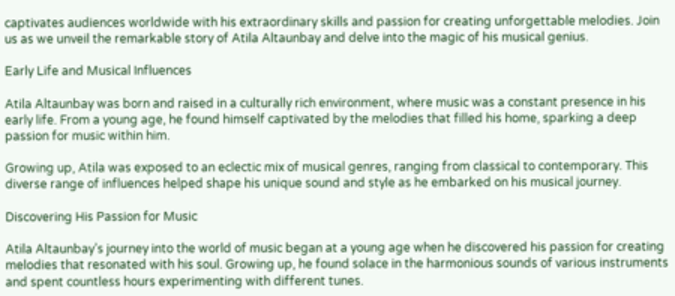captivates audiences worldwide with his extraordinary skills and passion for creating unforgettable melodies. Join us as we unveil the remarkable story of Atila Altaunbay and delve into the magic of his musical genius.

Early Life and Musical Influences

Atila Altaunbay was born and raised in a culturally rich environment, where music was a constant presence in his early life. From a young age, he found himself captivated by the melodies that filled his home, sparking a deep passion for music within him.

Growing up, Atila was exposed to an eclectic mix of musical genres, ranging from classical to contemporary. This diverse range of influences helped shape his unique sound and style as he embarked on his musical journey.

Discovering His Passion for Music

Atila Altaunbay’s journey into the world of music began at a young age when he discovered his passion for creating melodies that resonated with his soul. Growing up, he found solace in the harmonious sounds of various instruments and spent countless hours experimenting with different tunes.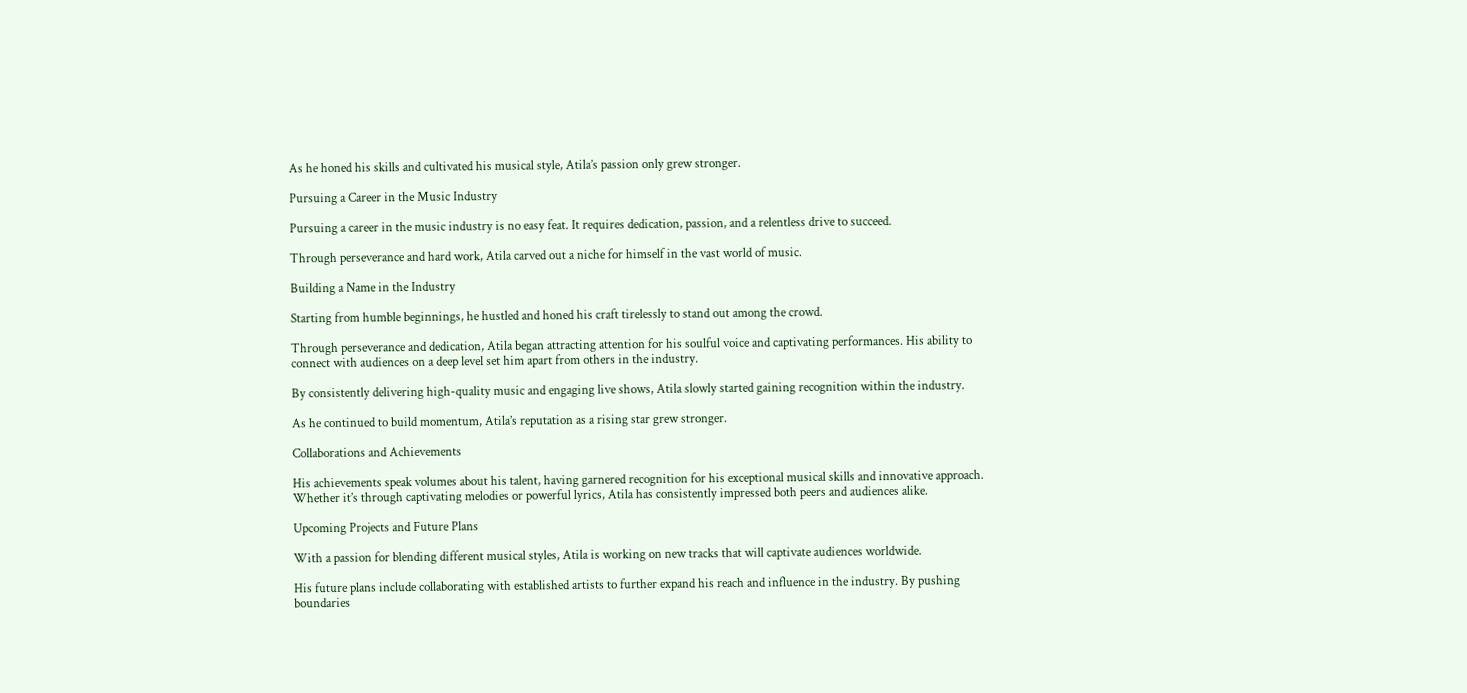As he honed his skills and cultivated his musical style, Atila’s passion only grew stronger.

Pursuing a Career in the Music Industry

Pursuing a career in the music industry is no easy feat. It requires dedication, passion, and a relentless drive to succeed.

Through perseverance and hard work, Atila carved out a niche for himself in the vast world of music.

Building a Name in the Industry

Starting from humble beginnings, he hustled and honed his craft tirelessly to stand out among the crowd.

Through perseverance and dedication, Atila began attracting attention for his soulful voice and captivating performances. His ability to connect with audiences on a deep level set him apart from others in the industry.

By consistently delivering high-quality music and engaging live shows, Atila slowly started gaining recognition within the industry.

As he continued to build momentum, Atila’s reputation as a rising star grew stronger.

Collaborations and Achievements

His achievements speak volumes about his talent, having garnered recognition for his exceptional musical skills and innovative approach. Whether it’s through captivating melodies or powerful lyrics, Atila has consistently impressed both peers and audiences alike.

Upcoming Projects and Future Plans

With a passion for blending different musical styles, Atila is working on new tracks that will captivate audiences worldwide.

His future plans include collaborating with established artists to further expand his reach and influence in the industry. By pushing boundaries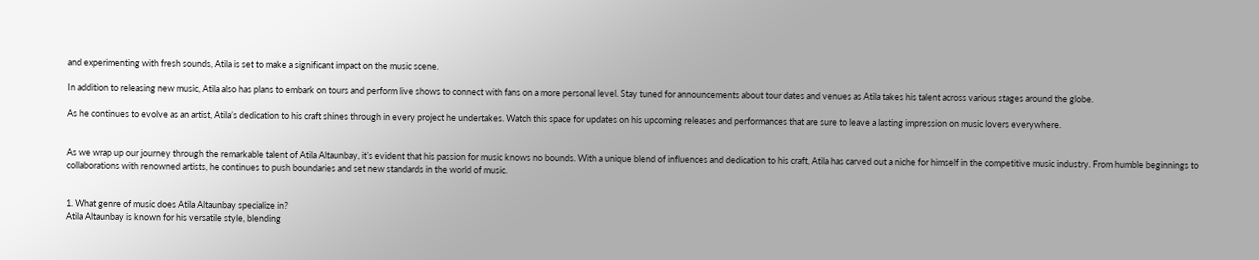and experimenting with fresh sounds, Atila is set to make a significant impact on the music scene.

In addition to releasing new music, Atila also has plans to embark on tours and perform live shows to connect with fans on a more personal level. Stay tuned for announcements about tour dates and venues as Atila takes his talent across various stages around the globe.

As he continues to evolve as an artist, Atila’s dedication to his craft shines through in every project he undertakes. Watch this space for updates on his upcoming releases and performances that are sure to leave a lasting impression on music lovers everywhere.


As we wrap up our journey through the remarkable talent of Atila Altaunbay, it’s evident that his passion for music knows no bounds. With a unique blend of influences and dedication to his craft, Atila has carved out a niche for himself in the competitive music industry. From humble beginnings to collaborations with renowned artists, he continues to push boundaries and set new standards in the world of music.


1. What genre of music does Atila Altaunbay specialize in?
Atila Altaunbay is known for his versatile style, blending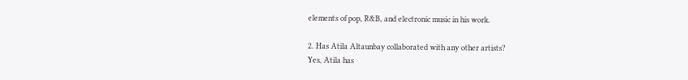elements of pop, R&B, and electronic music in his work.

2. Has Atila Altaunbay collaborated with any other artists?
Yes, Atila has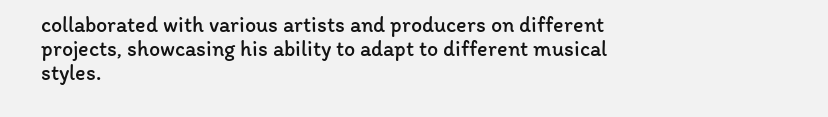collaborated with various artists and producers on different projects, showcasing his ability to adapt to different musical styles.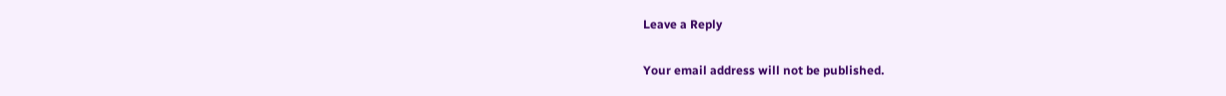Leave a Reply

Your email address will not be published.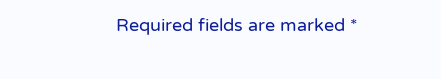Required fields are marked *